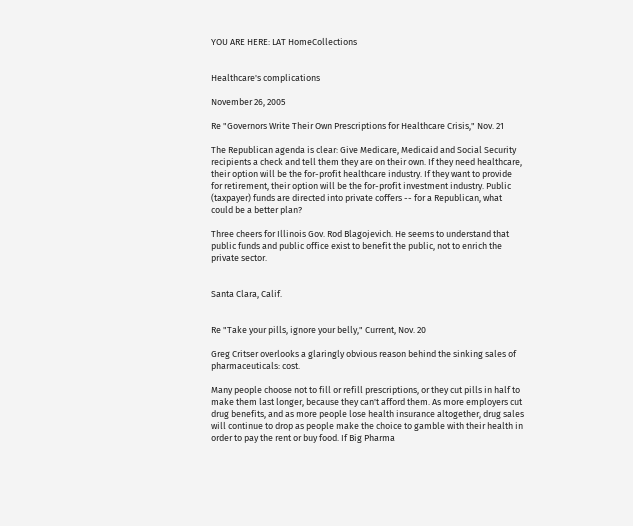YOU ARE HERE: LAT HomeCollections


Healthcare's complications

November 26, 2005

Re "Governors Write Their Own Prescriptions for Healthcare Crisis," Nov. 21

The Republican agenda is clear: Give Medicare, Medicaid and Social Security recipients a check and tell them they are on their own. If they need healthcare, their option will be the for-profit healthcare industry. If they want to provide for retirement, their option will be the for-profit investment industry. Public (taxpayer) funds are directed into private coffers -- for a Republican, what could be a better plan?

Three cheers for Illinois Gov. Rod Blagojevich. He seems to understand that public funds and public office exist to benefit the public, not to enrich the private sector.


Santa Clara, Calif.


Re "Take your pills, ignore your belly," Current, Nov. 20

Greg Critser overlooks a glaringly obvious reason behind the sinking sales of pharmaceuticals: cost.

Many people choose not to fill or refill prescriptions, or they cut pills in half to make them last longer, because they can't afford them. As more employers cut drug benefits, and as more people lose health insurance altogether, drug sales will continue to drop as people make the choice to gamble with their health in order to pay the rent or buy food. If Big Pharma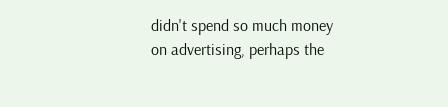didn't spend so much money on advertising, perhaps the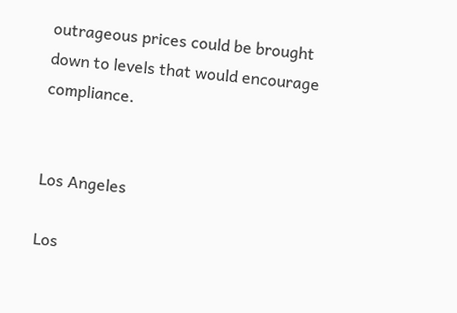outrageous prices could be brought down to levels that would encourage compliance.


Los Angeles

Los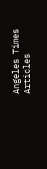Angeles Times Articles